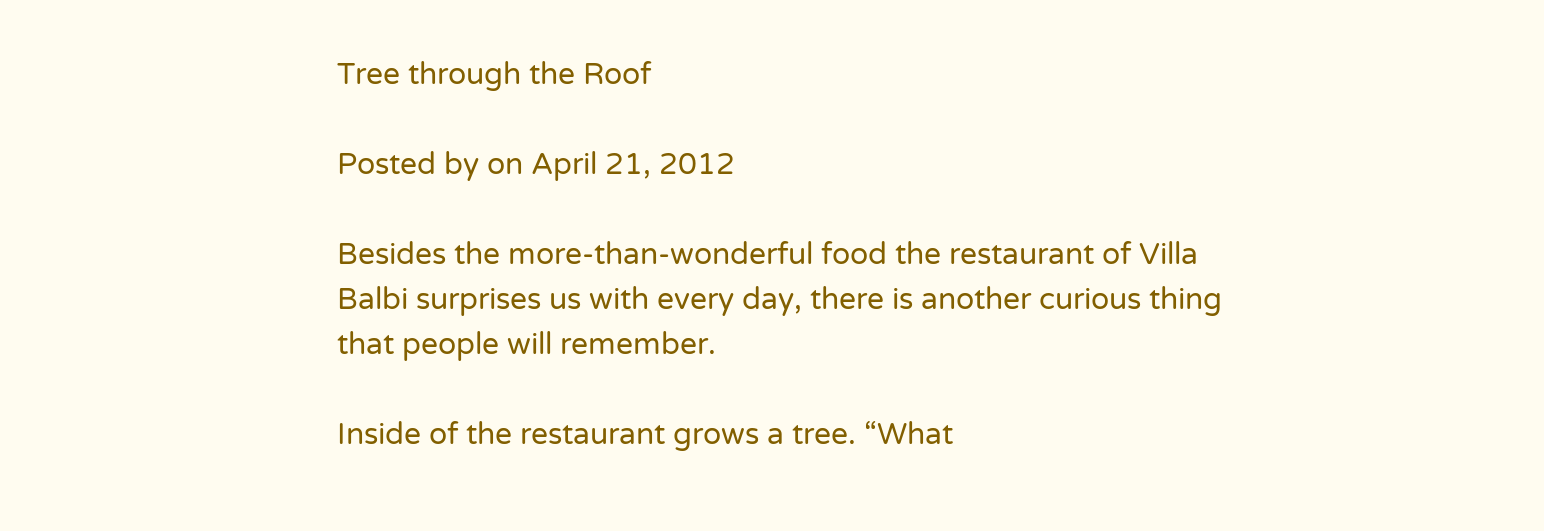Tree through the Roof

Posted by on April 21, 2012

Besides the more-than-wonderful food the restaurant of Villa Balbi surprises us with every day, there is another curious thing that people will remember.

Inside of the restaurant grows a tree. “What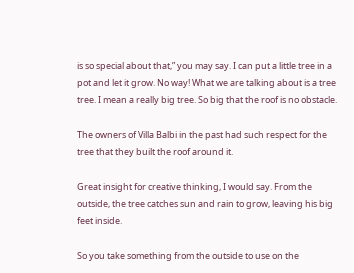is so special about that,” you may say. I can put a little tree in a pot and let it grow. No way! What we are talking about is a tree tree. I mean a really big tree. So big that the roof is no obstacle.

The owners of Villa Balbi in the past had such respect for the tree that they built the roof around it.

Great insight for creative thinking, I would say. From the outside, the tree catches sun and rain to grow, leaving his big feet inside.

So you take something from the outside to use on the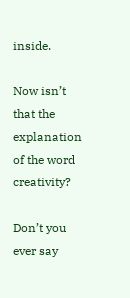inside.

Now isn’t that the explanation of the word creativity?

Don’t you ever say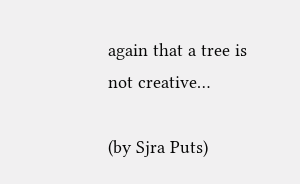again that a tree is not creative…

(by Sjra Puts)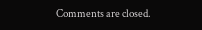Comments are closed.